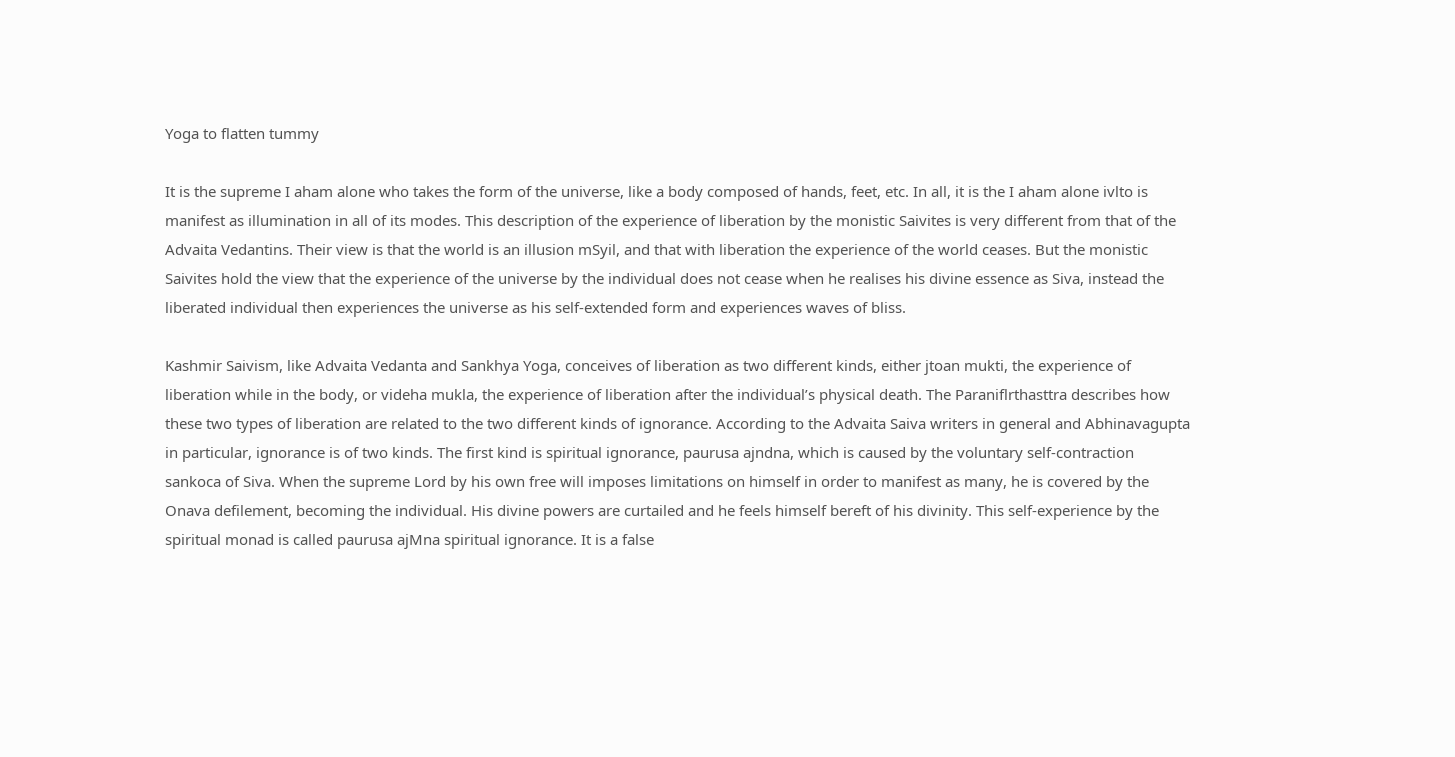Yoga to flatten tummy

It is the supreme I aham alone who takes the form of the universe, like a body composed of hands, feet, etc. In all, it is the I aham alone ivlto is manifest as illumination in all of its modes. This description of the experience of liberation by the monistic Saivites is very different from that of the Advaita Vedantins. Their view is that the world is an illusion mSyil, and that with liberation the experience of the world ceases. But the monistic Saivites hold the view that the experience of the universe by the individual does not cease when he realises his divine essence as Siva, instead the liberated individual then experiences the universe as his self-extended form and experiences waves of bliss.

Kashmir Saivism, like Advaita Vedanta and Sankhya Yoga, conceives of liberation as two different kinds, either jtoan mukti, the experience of liberation while in the body, or videha mukla, the experience of liberation after the individual’s physical death. The Paraniflrthasttra describes how these two types of liberation are related to the two different kinds of ignorance. According to the Advaita Saiva writers in general and Abhinavagupta in particular, ignorance is of two kinds. The first kind is spiritual ignorance, paurusa ajndna, which is caused by the voluntary self-contraction sankoca of Siva. When the supreme Lord by his own free will imposes limitations on himself in order to manifest as many, he is covered by the Onava defilement, becoming the individual. His divine powers are curtailed and he feels himself bereft of his divinity. This self-experience by the spiritual monad is called paurusa ajMna spiritual ignorance. It is a false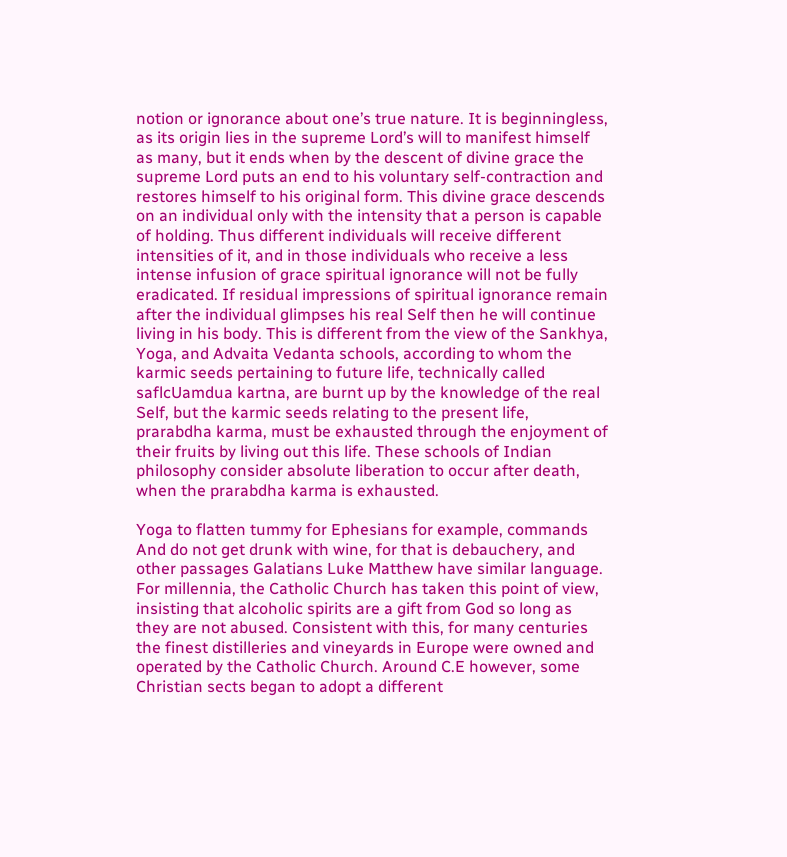notion or ignorance about one’s true nature. It is beginningless, as its origin lies in the supreme Lord’s will to manifest himself as many, but it ends when by the descent of divine grace the supreme Lord puts an end to his voluntary self-contraction and restores himself to his original form. This divine grace descends on an individual only with the intensity that a person is capable of holding. Thus different individuals will receive different intensities of it, and in those individuals who receive a less intense infusion of grace spiritual ignorance will not be fully eradicated. If residual impressions of spiritual ignorance remain after the individual glimpses his real Self then he will continue living in his body. This is different from the view of the Sankhya, Yoga, and Advaita Vedanta schools, according to whom the karmic seeds pertaining to future life, technically called saflcUamdua kartna, are burnt up by the knowledge of the real Self, but the karmic seeds relating to the present life, prarabdha karma, must be exhausted through the enjoyment of their fruits by living out this life. These schools of Indian philosophy consider absolute liberation to occur after death, when the prarabdha karma is exhausted.

Yoga to flatten tummy for Ephesians for example, commands And do not get drunk with wine, for that is debauchery, and other passages Galatians Luke Matthew have similar language. For millennia, the Catholic Church has taken this point of view, insisting that alcoholic spirits are a gift from God so long as they are not abused. Consistent with this, for many centuries the finest distilleries and vineyards in Europe were owned and operated by the Catholic Church. Around C.E however, some Christian sects began to adopt a different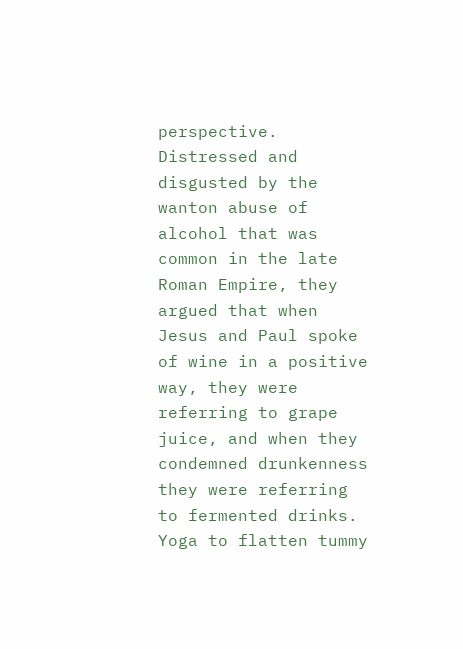perspective. Distressed and disgusted by the wanton abuse of alcohol that was common in the late Roman Empire, they argued that when Jesus and Paul spoke of wine in a positive way, they were referring to grape juice, and when they condemned drunkenness they were referring to fermented drinks. Yoga to flatten tummy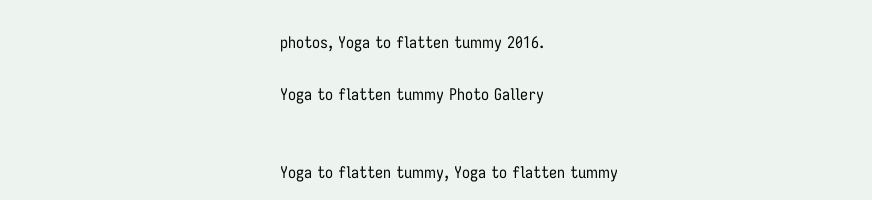photos, Yoga to flatten tummy 2016.

Yoga to flatten tummy Photo Gallery


Yoga to flatten tummy, Yoga to flatten tummy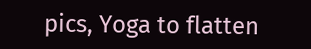pics, Yoga to flatten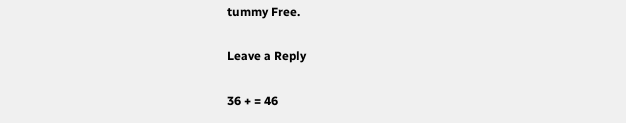tummy Free.

Leave a Reply

36 + = 46